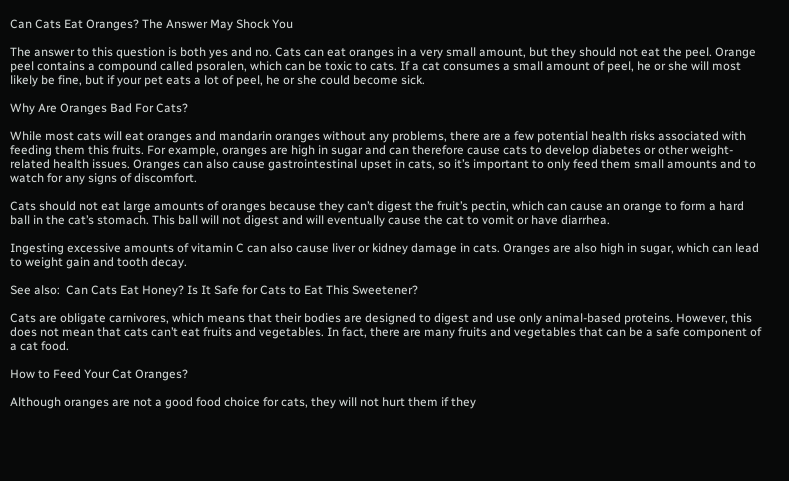Can Cats Eat Oranges? The Answer May Shock You

The answer to this question is both yes and no. Cats can eat oranges in a very small amount, but they should not eat the peel. Orange peel contains a compound called psoralen, which can be toxic to cats. If a cat consumes a small amount of peel, he or she will most likely be fine, but if your pet eats a lot of peel, he or she could become sick.

Why Are Oranges Bad For Cats?

While most cats will eat oranges and mandarin oranges without any problems, there are a few potential health risks associated with feeding them this fruits. For example, oranges are high in sugar and can therefore cause cats to develop diabetes or other weight-related health issues. Oranges can also cause gastrointestinal upset in cats, so it’s important to only feed them small amounts and to watch for any signs of discomfort.

Cats should not eat large amounts of oranges because they can’t digest the fruit’s pectin, which can cause an orange to form a hard ball in the cat’s stomach. This ball will not digest and will eventually cause the cat to vomit or have diarrhea.

Ingesting excessive amounts of vitamin C can also cause liver or kidney damage in cats. Oranges are also high in sugar, which can lead to weight gain and tooth decay.

See also:  Can Cats Eat Honey? Is It Safe for Cats to Eat This Sweetener?

Cats are obligate carnivores, which means that their bodies are designed to digest and use only animal-based proteins. However, this does not mean that cats can’t eat fruits and vegetables. In fact, there are many fruits and vegetables that can be a safe component of a cat food.

How to Feed Your Cat Oranges?

Although oranges are not a good food choice for cats, they will not hurt them if they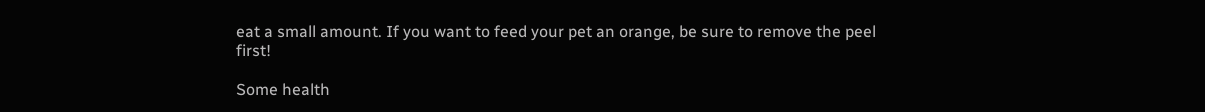eat a small amount. If you want to feed your pet an orange, be sure to remove the peel first!

Some health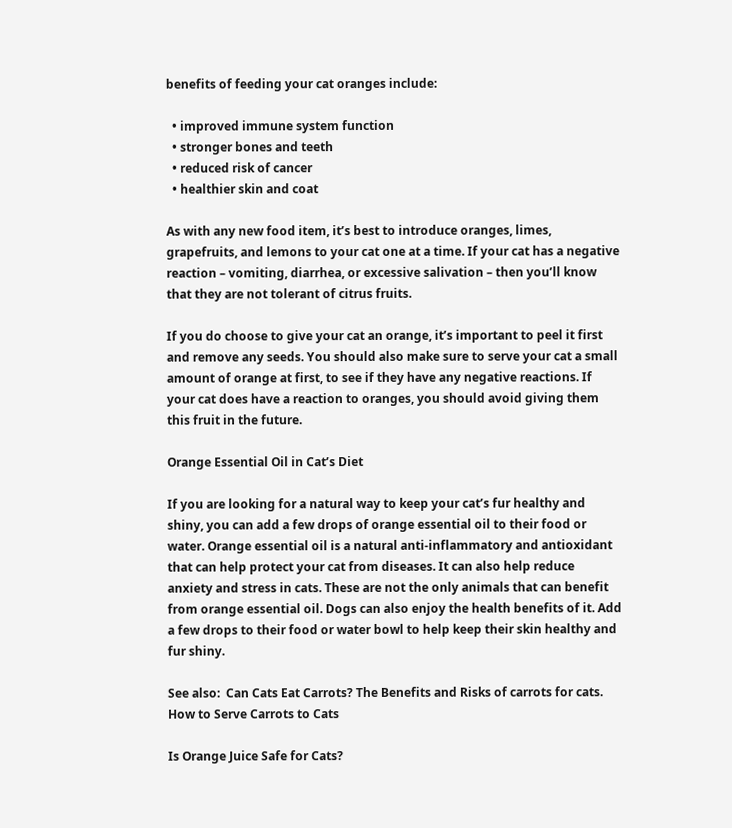benefits of feeding your cat oranges include:

  • improved immune system function
  • stronger bones and teeth
  • reduced risk of cancer
  • healthier skin and coat

As with any new food item, it’s best to introduce oranges, limes, grapefruits, and lemons to your cat one at a time. If your cat has a negative reaction – vomiting, diarrhea, or excessive salivation – then you’ll know that they are not tolerant of citrus fruits.

If you do choose to give your cat an orange, it’s important to peel it first and remove any seeds. You should also make sure to serve your cat a small amount of orange at first, to see if they have any negative reactions. If your cat does have a reaction to oranges, you should avoid giving them this fruit in the future.

Orange Essential Oil in Cat’s Diet

If you are looking for a natural way to keep your cat’s fur healthy and shiny, you can add a few drops of orange essential oil to their food or water. Orange essential oil is a natural anti-inflammatory and antioxidant that can help protect your cat from diseases. It can also help reduce anxiety and stress in cats. These are not the only animals that can benefit from orange essential oil. Dogs can also enjoy the health benefits of it. Add a few drops to their food or water bowl to help keep their skin healthy and fur shiny.

See also:  Can Cats Eat Carrots? The Benefits and Risks of carrots for cats. How to Serve Carrots to Cats

Is Orange Juice Safe for Cats?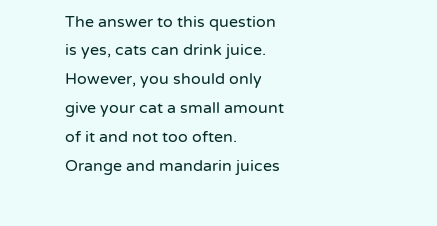The answer to this question is yes, cats can drink juice. However, you should only give your cat a small amount of it and not too often. Orange and mandarin juices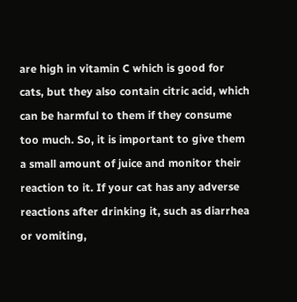are high in vitamin C which is good for cats, but they also contain citric acid, which can be harmful to them if they consume too much. So, it is important to give them a small amount of juice and monitor their reaction to it. If your cat has any adverse reactions after drinking it, such as diarrhea or vomiting,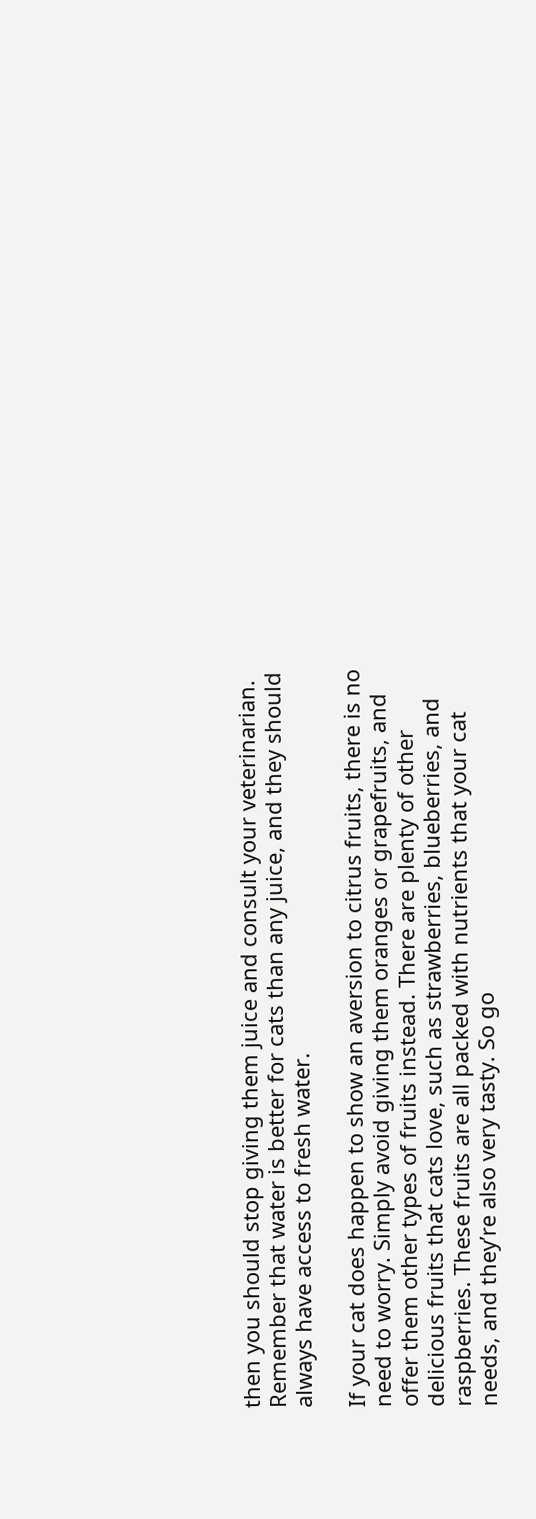then you should stop giving them juice and consult your veterinarian. Remember that water is better for cats than any juice, and they should always have access to fresh water.

If your cat does happen to show an aversion to citrus fruits, there is no need to worry. Simply avoid giving them oranges or grapefruits, and offer them other types of fruits instead. There are plenty of other delicious fruits that cats love, such as strawberries, blueberries, and raspberries. These fruits are all packed with nutrients that your cat needs, and they’re also very tasty. So go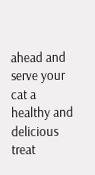ahead and serve your cat a healthy and delicious treat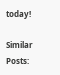today!

Similar Posts: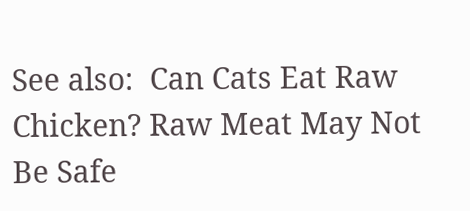See also:  Can Cats Eat Raw Chicken? Raw Meat May Not Be Safe